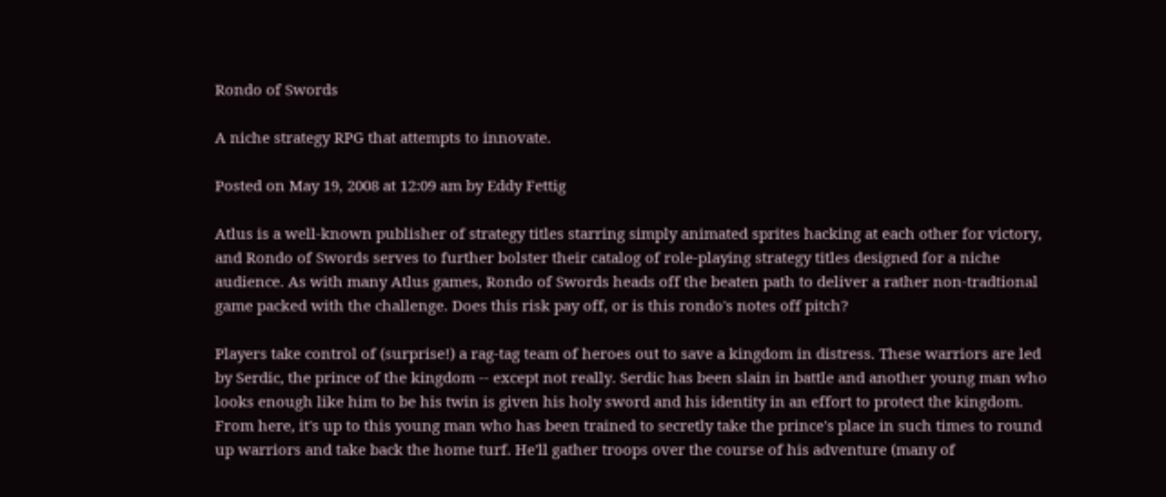Rondo of Swords

A niche strategy RPG that attempts to innovate.

Posted on May 19, 2008 at 12:09 am by Eddy Fettig

Atlus is a well-known publisher of strategy titles starring simply animated sprites hacking at each other for victory, and Rondo of Swords serves to further bolster their catalog of role-playing strategy titles designed for a niche audience. As with many Atlus games, Rondo of Swords heads off the beaten path to deliver a rather non-tradtional game packed with the challenge. Does this risk pay off, or is this rondo's notes off pitch?

Players take control of (surprise!) a rag-tag team of heroes out to save a kingdom in distress. These warriors are led by Serdic, the prince of the kingdom -- except not really. Serdic has been slain in battle and another young man who looks enough like him to be his twin is given his holy sword and his identity in an effort to protect the kingdom. From here, it's up to this young man who has been trained to secretly take the prince's place in such times to round up warriors and take back the home turf. He'll gather troops over the course of his adventure (many of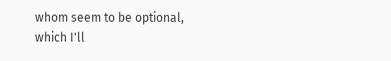whom seem to be optional, which I'll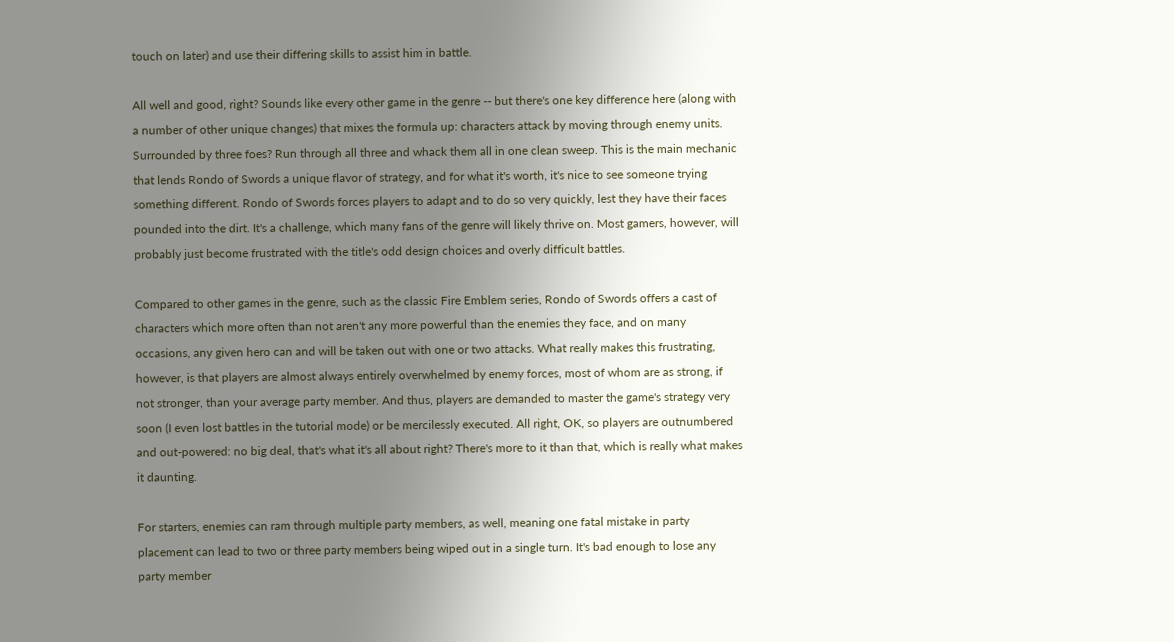touch on later) and use their differing skills to assist him in battle.

All well and good, right? Sounds like every other game in the genre -- but there's one key difference here (along with a number of other unique changes) that mixes the formula up: characters attack by moving through enemy units. Surrounded by three foes? Run through all three and whack them all in one clean sweep. This is the main mechanic that lends Rondo of Swords a unique flavor of strategy, and for what it's worth, it's nice to see someone trying something different. Rondo of Swords forces players to adapt and to do so very quickly, lest they have their faces pounded into the dirt. It's a challenge, which many fans of the genre will likely thrive on. Most gamers, however, will probably just become frustrated with the title's odd design choices and overly difficult battles.

Compared to other games in the genre, such as the classic Fire Emblem series, Rondo of Swords offers a cast of characters which more often than not aren't any more powerful than the enemies they face, and on many occasions, any given hero can and will be taken out with one or two attacks. What really makes this frustrating, however, is that players are almost always entirely overwhelmed by enemy forces, most of whom are as strong, if not stronger, than your average party member. And thus, players are demanded to master the game's strategy very soon (I even lost battles in the tutorial mode) or be mercilessly executed. All right, OK, so players are outnumbered and out-powered: no big deal, that's what it's all about right? There's more to it than that, which is really what makes it daunting.

For starters, enemies can ram through multiple party members, as well, meaning one fatal mistake in party placement can lead to two or three party members being wiped out in a single turn. It's bad enough to lose any party member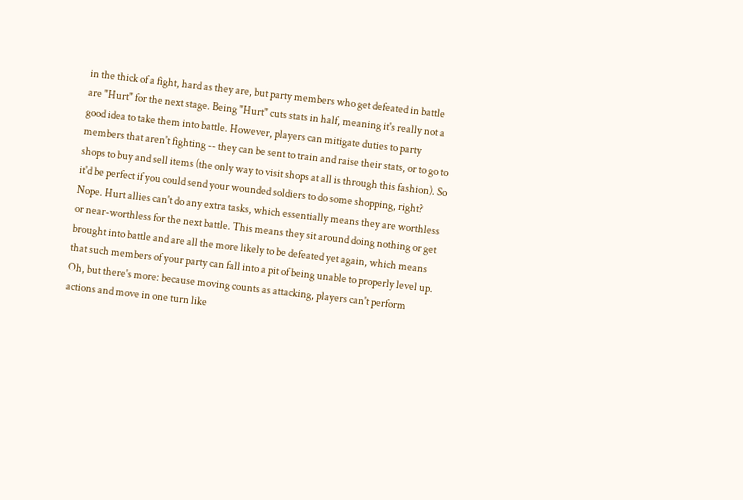in the thick of a fight, hard as they are, but party members who get defeated in battle are "Hurt" for the next stage. Being "Hurt" cuts stats in half, meaning it's really not a good idea to take them into battle. However, players can mitigate duties to party members that aren't fighting -- they can be sent to train and raise their stats, or to go to shops to buy and sell items (the only way to visit shops at all is through this fashion). So it'd be perfect if you could send your wounded soldiers to do some shopping, right? Nope. Hurt allies can't do any extra tasks, which essentially means they are worthless or near-worthless for the next battle. This means they sit around doing nothing or get brought into battle and are all the more likely to be defeated yet again, which means that such members of your party can fall into a pit of being unable to properly level up. Oh, but there's more: because moving counts as attacking, players can't perform actions and move in one turn like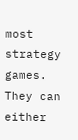most strategy games. They can either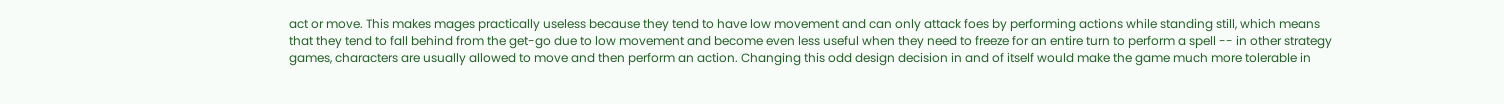act or move. This makes mages practically useless because they tend to have low movement and can only attack foes by performing actions while standing still, which means that they tend to fall behind from the get-go due to low movement and become even less useful when they need to freeze for an entire turn to perform a spell -- in other strategy games, characters are usually allowed to move and then perform an action. Changing this odd design decision in and of itself would make the game much more tolerable in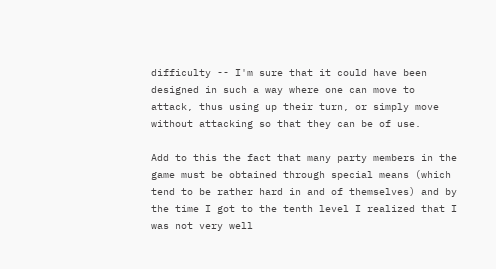difficulty -- I'm sure that it could have been designed in such a way where one can move to attack, thus using up their turn, or simply move without attacking so that they can be of use.

Add to this the fact that many party members in the game must be obtained through special means (which tend to be rather hard in and of themselves) and by the time I got to the tenth level I realized that I was not very well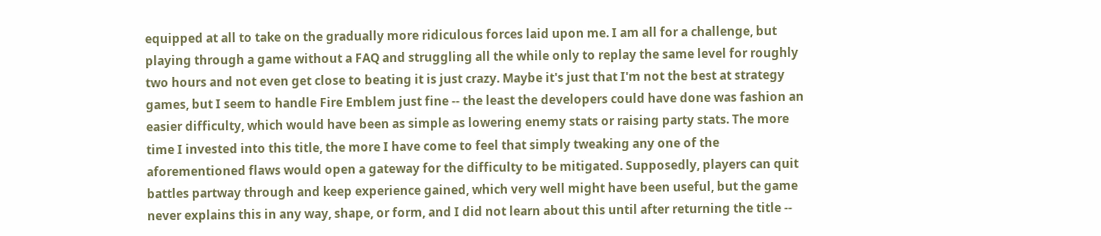equipped at all to take on the gradually more ridiculous forces laid upon me. I am all for a challenge, but playing through a game without a FAQ and struggling all the while only to replay the same level for roughly two hours and not even get close to beating it is just crazy. Maybe it's just that I'm not the best at strategy games, but I seem to handle Fire Emblem just fine -- the least the developers could have done was fashion an easier difficulty, which would have been as simple as lowering enemy stats or raising party stats. The more time I invested into this title, the more I have come to feel that simply tweaking any one of the aforementioned flaws would open a gateway for the difficulty to be mitigated. Supposedly, players can quit battles partway through and keep experience gained, which very well might have been useful, but the game never explains this in any way, shape, or form, and I did not learn about this until after returning the title --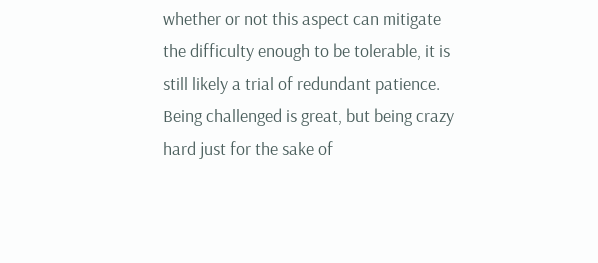whether or not this aspect can mitigate the difficulty enough to be tolerable, it is still likely a trial of redundant patience. Being challenged is great, but being crazy hard just for the sake of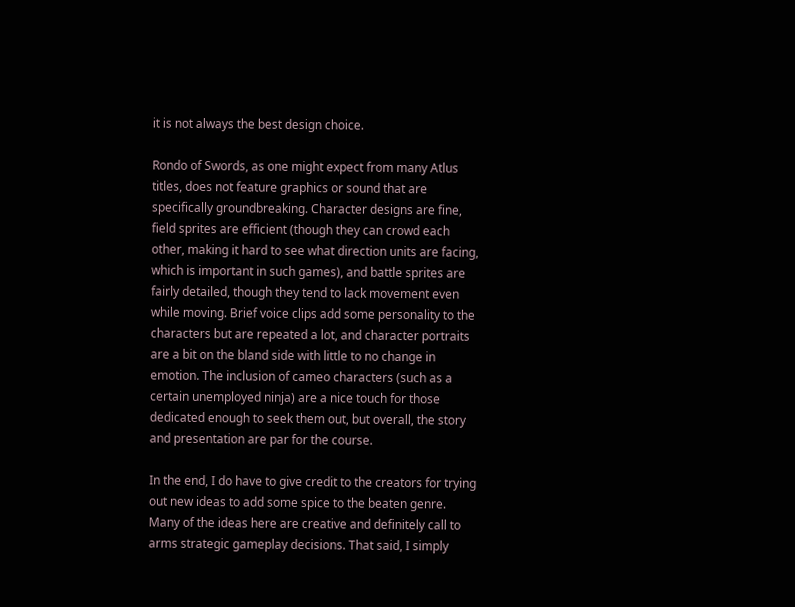it is not always the best design choice.

Rondo of Swords, as one might expect from many Atlus titles, does not feature graphics or sound that are specifically groundbreaking. Character designs are fine, field sprites are efficient (though they can crowd each other, making it hard to see what direction units are facing, which is important in such games), and battle sprites are fairly detailed, though they tend to lack movement even while moving. Brief voice clips add some personality to the characters but are repeated a lot, and character portraits are a bit on the bland side with little to no change in emotion. The inclusion of cameo characters (such as a certain unemployed ninja) are a nice touch for those dedicated enough to seek them out, but overall, the story and presentation are par for the course.

In the end, I do have to give credit to the creators for trying out new ideas to add some spice to the beaten genre. Many of the ideas here are creative and definitely call to arms strategic gameplay decisions. That said, I simply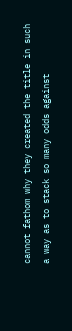cannot fathom why they created the title in such a way as to stack so many odds against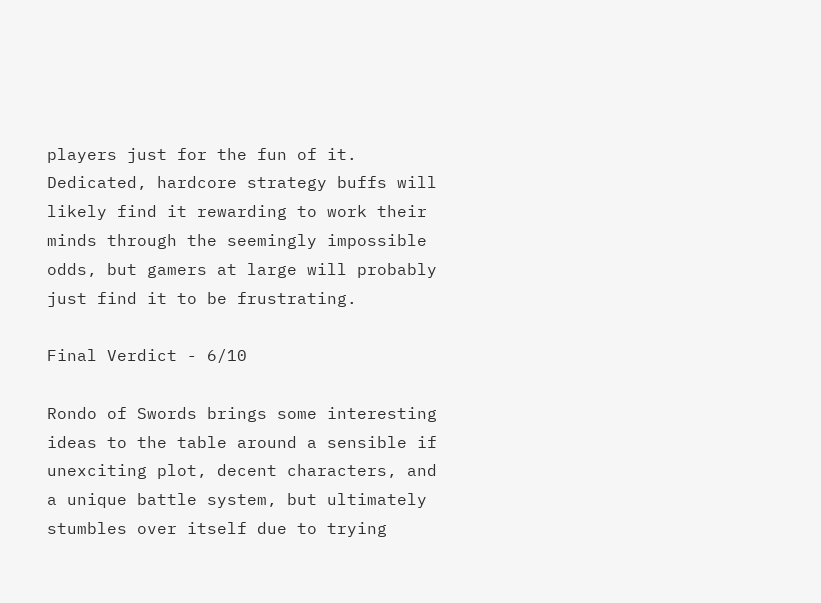players just for the fun of it. Dedicated, hardcore strategy buffs will likely find it rewarding to work their minds through the seemingly impossible odds, but gamers at large will probably just find it to be frustrating.

Final Verdict - 6/10

Rondo of Swords brings some interesting ideas to the table around a sensible if unexciting plot, decent characters, and a unique battle system, but ultimately stumbles over itself due to trying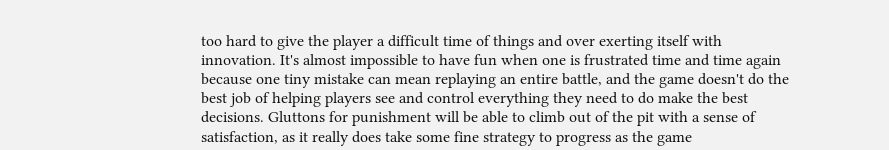too hard to give the player a difficult time of things and over exerting itself with innovation. It's almost impossible to have fun when one is frustrated time and time again because one tiny mistake can mean replaying an entire battle, and the game doesn't do the best job of helping players see and control everything they need to do make the best decisions. Gluttons for punishment will be able to climb out of the pit with a sense of satisfaction, as it really does take some fine strategy to progress as the game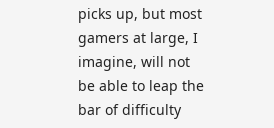picks up, but most gamers at large, I imagine, will not be able to leap the bar of difficulty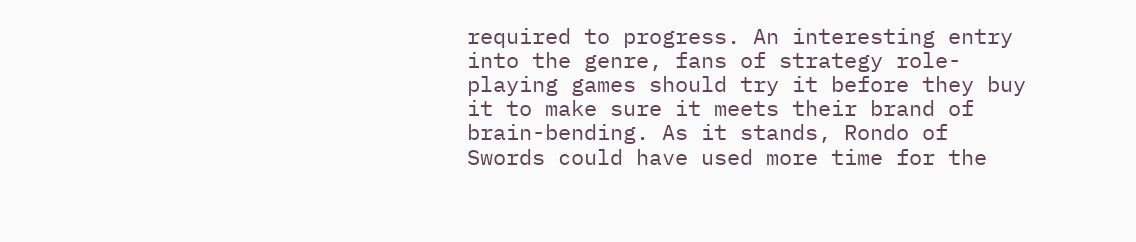required to progress. An interesting entry into the genre, fans of strategy role-playing games should try it before they buy it to make sure it meets their brand of brain-bending. As it stands, Rondo of Swords could have used more time for the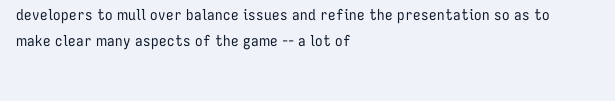developers to mull over balance issues and refine the presentation so as to make clear many aspects of the game -- a lot of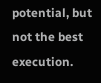potential, but not the best execution.